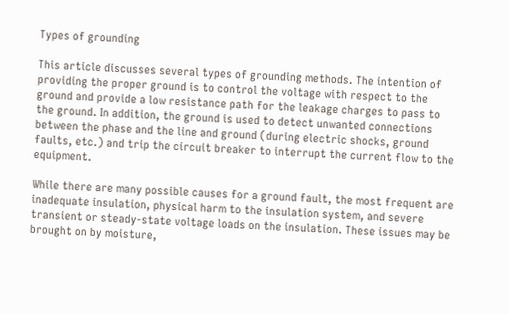Types of grounding

This article discusses several types of grounding methods. The intention of providing the proper ground is to control the voltage with respect to the ground and provide a low resistance path for the leakage charges to pass to the ground. In addition, the ground is used to detect unwanted connections between the phase and the line and ground (during electric shocks, ground faults, etc.) and trip the circuit breaker to interrupt the current flow to the equipment.

While there are many possible causes for a ground fault, the most frequent are inadequate insulation, physical harm to the insulation system, and severe transient or steady-state voltage loads on the insulation. These issues may be brought on by moisture,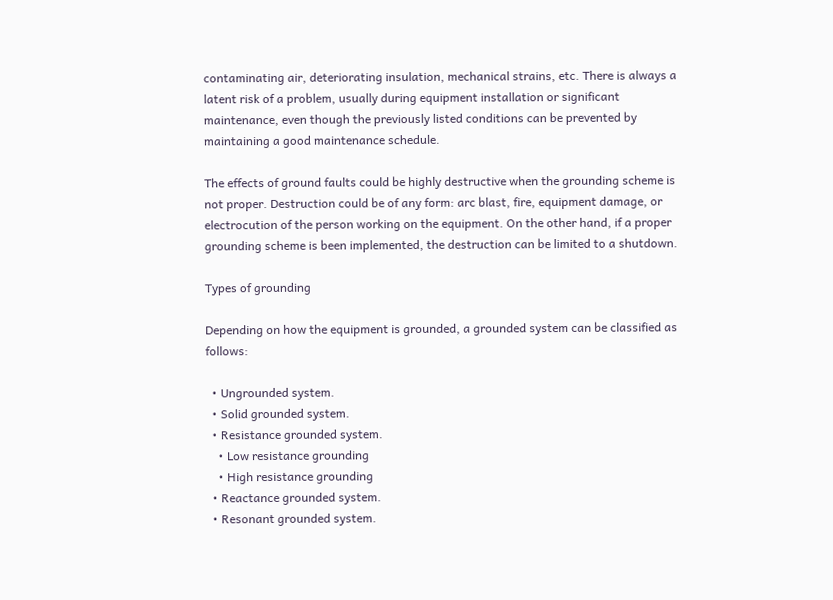contaminating air, deteriorating insulation, mechanical strains, etc. There is always a latent risk of a problem, usually during equipment installation or significant maintenance, even though the previously listed conditions can be prevented by maintaining a good maintenance schedule.

The effects of ground faults could be highly destructive when the grounding scheme is not proper. Destruction could be of any form: arc blast, fire, equipment damage, or electrocution of the person working on the equipment. On the other hand, if a proper grounding scheme is been implemented, the destruction can be limited to a shutdown.

Types of grounding

Depending on how the equipment is grounded, a grounded system can be classified as follows:

  • Ungrounded system.
  • Solid grounded system.
  • Resistance grounded system.
    • Low resistance grounding
    • High resistance grounding
  • Reactance grounded system.
  • Resonant grounded system.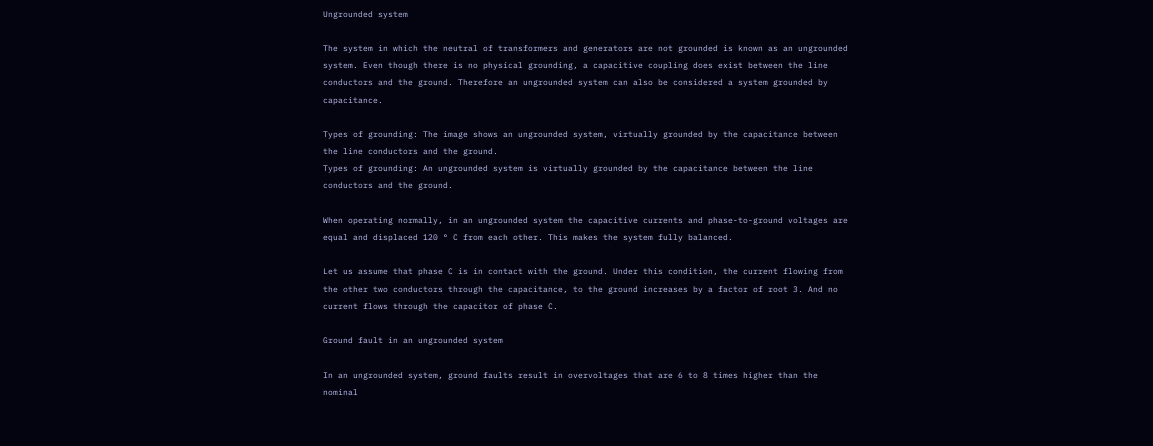Ungrounded system

The system in which the neutral of transformers and generators are not grounded is known as an ungrounded system. Even though there is no physical grounding, a capacitive coupling does exist between the line conductors and the ground. Therefore an ungrounded system can also be considered a system grounded by capacitance.

Types of grounding: The image shows an ungrounded system, virtually grounded by the capacitance between the line conductors and the ground.
Types of grounding: An ungrounded system is virtually grounded by the capacitance between the line conductors and the ground.

When operating normally, in an ungrounded system the capacitive currents and phase-to-ground voltages are equal and displaced 120 ° C from each other. This makes the system fully balanced.

Let us assume that phase C is in contact with the ground. Under this condition, the current flowing from the other two conductors through the capacitance, to the ground increases by a factor of root 3. And no current flows through the capacitor of phase C.

Ground fault in an ungrounded system

In an ungrounded system, ground faults result in overvoltages that are 6 to 8 times higher than the nominal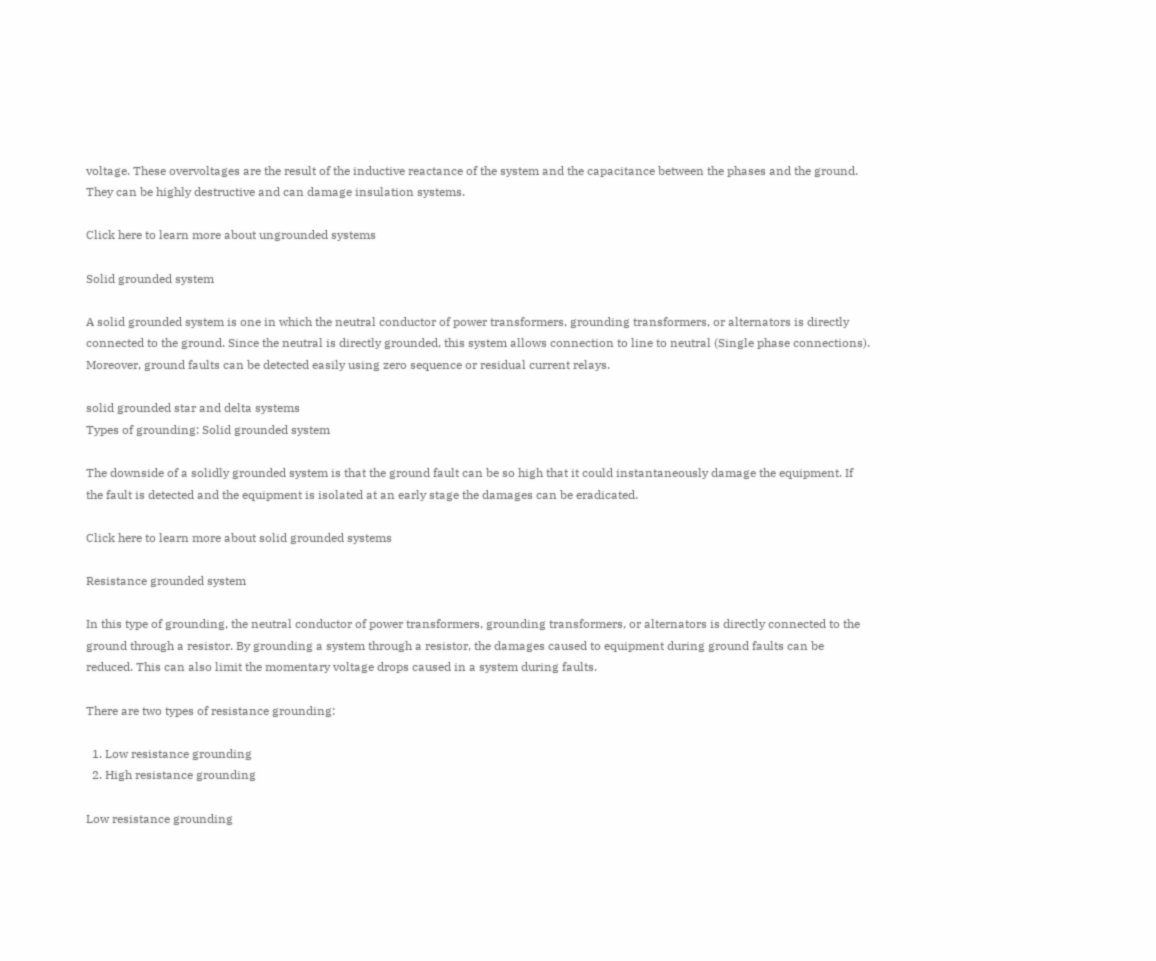voltage. These overvoltages are the result of the inductive reactance of the system and the capacitance between the phases and the ground. They can be highly destructive and can damage insulation systems.

Click here to learn more about ungrounded systems

Solid grounded system

A solid grounded system is one in which the neutral conductor of power transformers, grounding transformers, or alternators is directly connected to the ground. Since the neutral is directly grounded, this system allows connection to line to neutral (Single phase connections). Moreover, ground faults can be detected easily using zero sequence or residual current relays.

solid grounded star and delta systems
Types of grounding: Solid grounded system

The downside of a solidly grounded system is that the ground fault can be so high that it could instantaneously damage the equipment. If the fault is detected and the equipment is isolated at an early stage the damages can be eradicated.

Click here to learn more about solid grounded systems

Resistance grounded system

In this type of grounding, the neutral conductor of power transformers, grounding transformers, or alternators is directly connected to the ground through a resistor. By grounding a system through a resistor, the damages caused to equipment during ground faults can be reduced. This can also limit the momentary voltage drops caused in a system during faults.

There are two types of resistance grounding:

  1. Low resistance grounding
  2. High resistance grounding

Low resistance grounding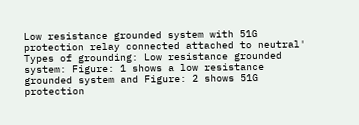Low resistance grounded system with 51G protection relay connected attached to neutral'
Types of grounding: Low resistance grounded system: Figure: 1 shows a low resistance grounded system and Figure: 2 shows 51G protection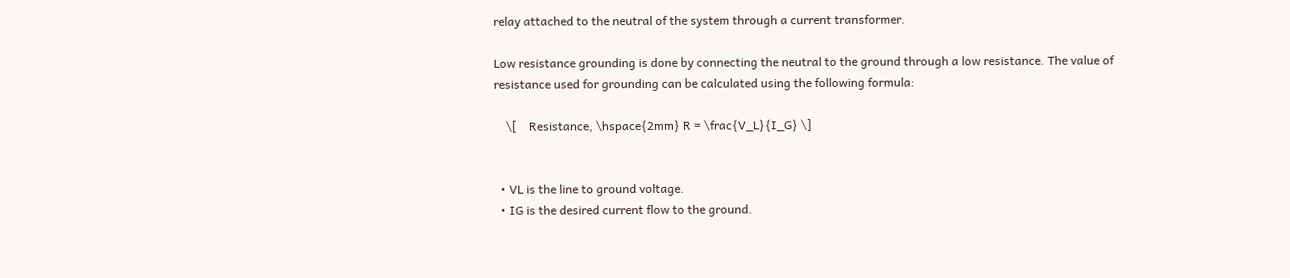relay attached to the neutral of the system through a current transformer.

Low resistance grounding is done by connecting the neutral to the ground through a low resistance. The value of resistance used for grounding can be calculated using the following formula:

    \[    Resistance, \hspace{2mm} R = \frac{V_L}{I_G} \]


  • VL is the line to ground voltage.
  • IG is the desired current flow to the ground.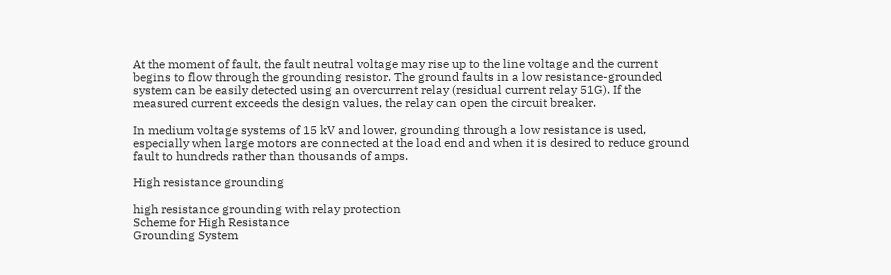At the moment of fault, the fault neutral voltage may rise up to the line voltage and the current begins to flow through the grounding resistor. The ground faults in a low resistance-grounded system can be easily detected using an overcurrent relay (residual current relay 51G). If the measured current exceeds the design values, the relay can open the circuit breaker.

In medium voltage systems of 15 kV and lower, grounding through a low resistance is used, especially when large motors are connected at the load end and when it is desired to reduce ground fault to hundreds rather than thousands of amps.

High resistance grounding

high resistance grounding with relay protection
Scheme for High Resistance
Grounding System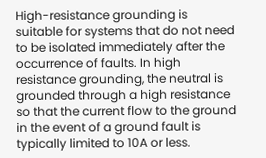High-resistance grounding is suitable for systems that do not need to be isolated immediately after the occurrence of faults. In high resistance grounding, the neutral is grounded through a high resistance so that the current flow to the ground in the event of a ground fault is typically limited to 10A or less.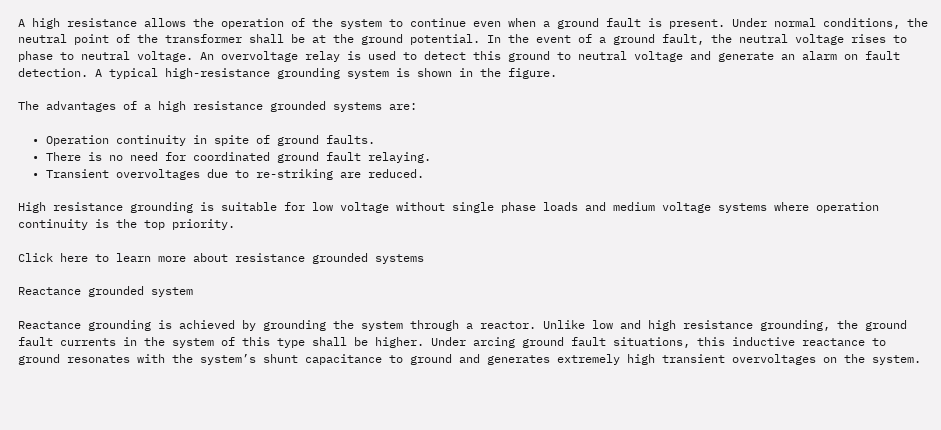A high resistance allows the operation of the system to continue even when a ground fault is present. Under normal conditions, the neutral point of the transformer shall be at the ground potential. In the event of a ground fault, the neutral voltage rises to phase to neutral voltage. An overvoltage relay is used to detect this ground to neutral voltage and generate an alarm on fault detection. A typical high-resistance grounding system is shown in the figure.

The advantages of a high resistance grounded systems are:

  • Operation continuity in spite of ground faults.
  • There is no need for coordinated ground fault relaying.
  • Transient overvoltages due to re-striking are reduced.

High resistance grounding is suitable for low voltage without single phase loads and medium voltage systems where operation continuity is the top priority.

Click here to learn more about resistance grounded systems

Reactance grounded system

Reactance grounding is achieved by grounding the system through a reactor. Unlike low and high resistance grounding, the ground fault currents in the system of this type shall be higher. Under arcing ground fault situations, this inductive reactance to ground resonates with the system’s shunt capacitance to ground and generates extremely high transient overvoltages on the system.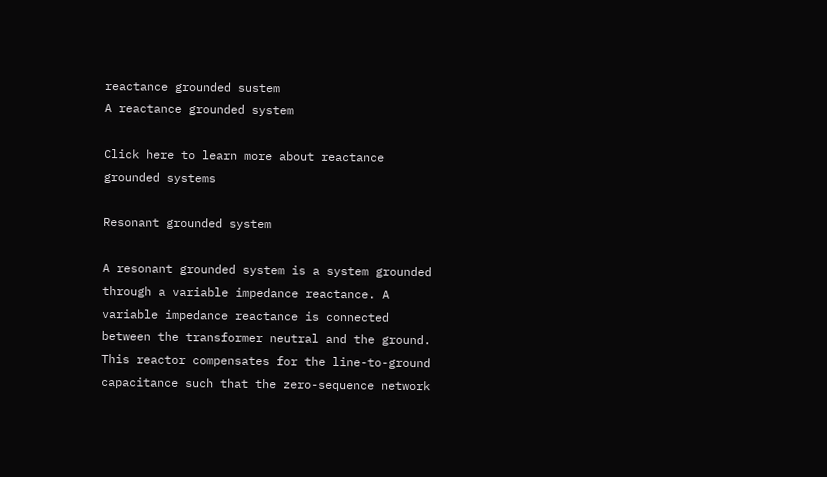reactance grounded sustem
A reactance grounded system

Click here to learn more about reactance grounded systems

Resonant grounded system

A resonant grounded system is a system grounded through a variable impedance reactance. A variable impedance reactance is connected between the transformer neutral and the ground. This reactor compensates for the line-to-ground capacitance such that the zero-sequence network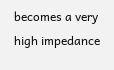becomes a very high impedance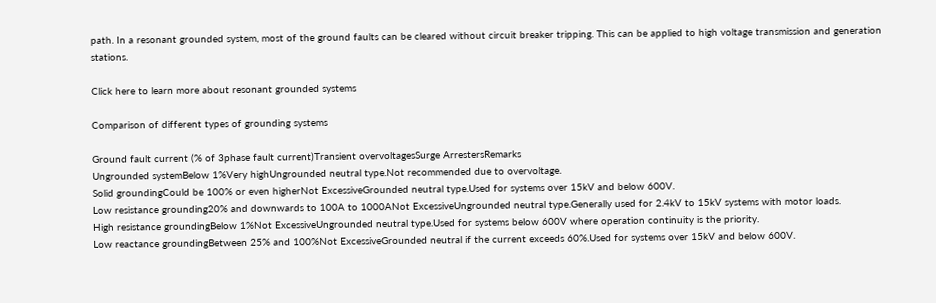path. In a resonant grounded system, most of the ground faults can be cleared without circuit breaker tripping. This can be applied to high voltage transmission and generation stations.

Click here to learn more about resonant grounded systems

Comparison of different types of grounding systems

Ground fault current (% of 3phase fault current)Transient overvoltagesSurge ArrestersRemarks
Ungrounded systemBelow 1%Very highUngrounded neutral type.Not recommended due to overvoltage.
Solid groundingCould be 100% or even higherNot ExcessiveGrounded neutral type.Used for systems over 15kV and below 600V.
Low resistance grounding20% and downwards to 100A to 1000ANot ExcessiveUngrounded neutral type.Generally used for 2.4kV to 15kV systems with motor loads.
High resistance groundingBelow 1%Not ExcessiveUngrounded neutral type.Used for systems below 600V where operation continuity is the priority.
Low reactance groundingBetween 25% and 100%Not ExcessiveGrounded neutral if the current exceeds 60%.Used for systems over 15kV and below 600V.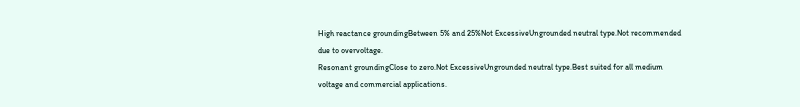High reactance groundingBetween 5% and 25%Not ExcessiveUngrounded neutral type.Not recommended due to overvoltage.
Resonant groundingClose to zero.Not ExcessiveUngrounded neutral type.Best suited for all medium voltage and commercial applications.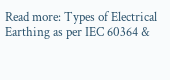Read more: Types of Electrical Earthing as per IEC 60364 &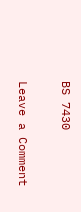BS 7430


Leave a Comment